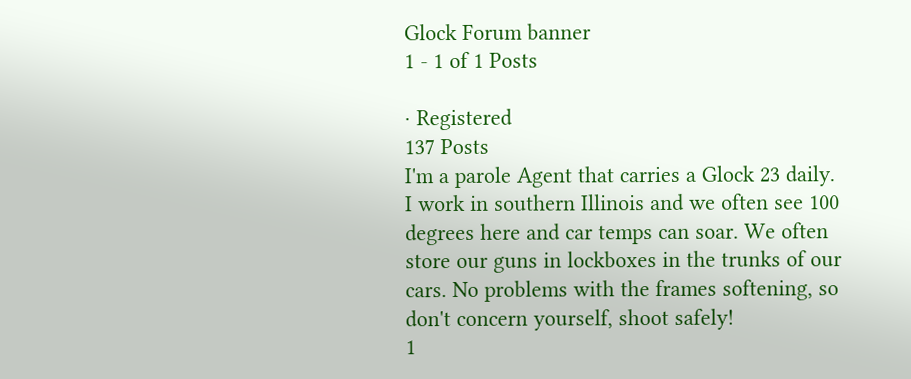Glock Forum banner
1 - 1 of 1 Posts

· Registered
137 Posts
I'm a parole Agent that carries a Glock 23 daily. I work in southern Illinois and we often see 100 degrees here and car temps can soar. We often store our guns in lockboxes in the trunks of our cars. No problems with the frames softening, so don't concern yourself, shoot safely!
1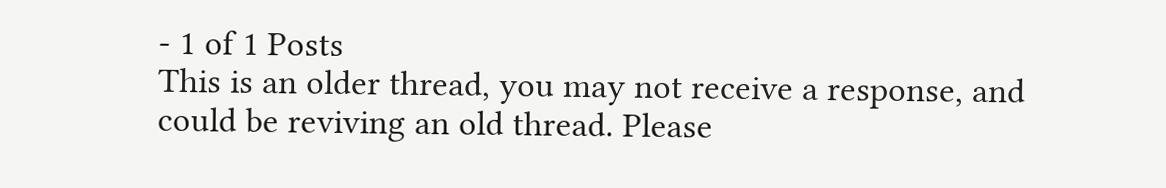- 1 of 1 Posts
This is an older thread, you may not receive a response, and could be reviving an old thread. Please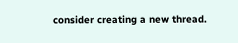consider creating a new thread.